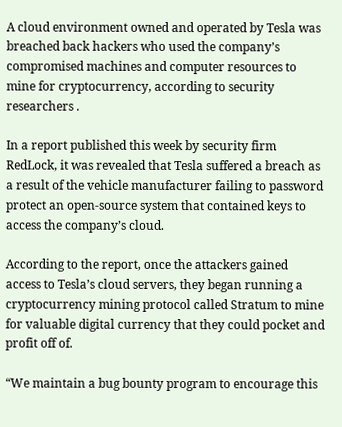A cloud environment owned and operated by Tesla was breached back hackers who used the company’s compromised machines and computer resources to mine for cryptocurrency, according to security researchers .

In a report published this week by security firm RedLock, it was revealed that Tesla suffered a breach as a result of the vehicle manufacturer failing to password protect an open-source system that contained keys to access the company’s cloud.

According to the report, once the attackers gained access to Tesla’s cloud servers, they began running a cryptocurrency mining protocol called Stratum to mine for valuable digital currency that they could pocket and profit off of.

“We maintain a bug bounty program to encourage this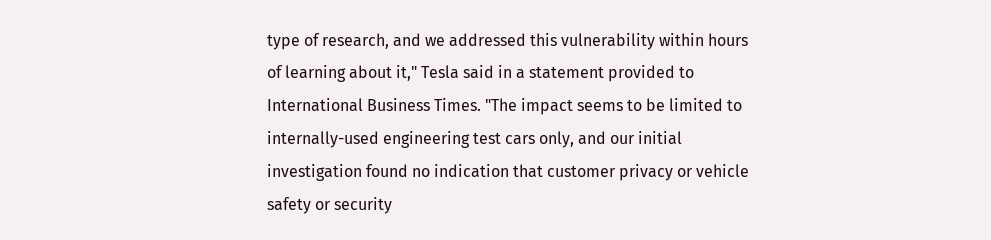type of research, and we addressed this vulnerability within hours of learning about it," Tesla said in a statement provided to International Business Times. "The impact seems to be limited to internally-used engineering test cars only, and our initial investigation found no indication that customer privacy or vehicle safety or security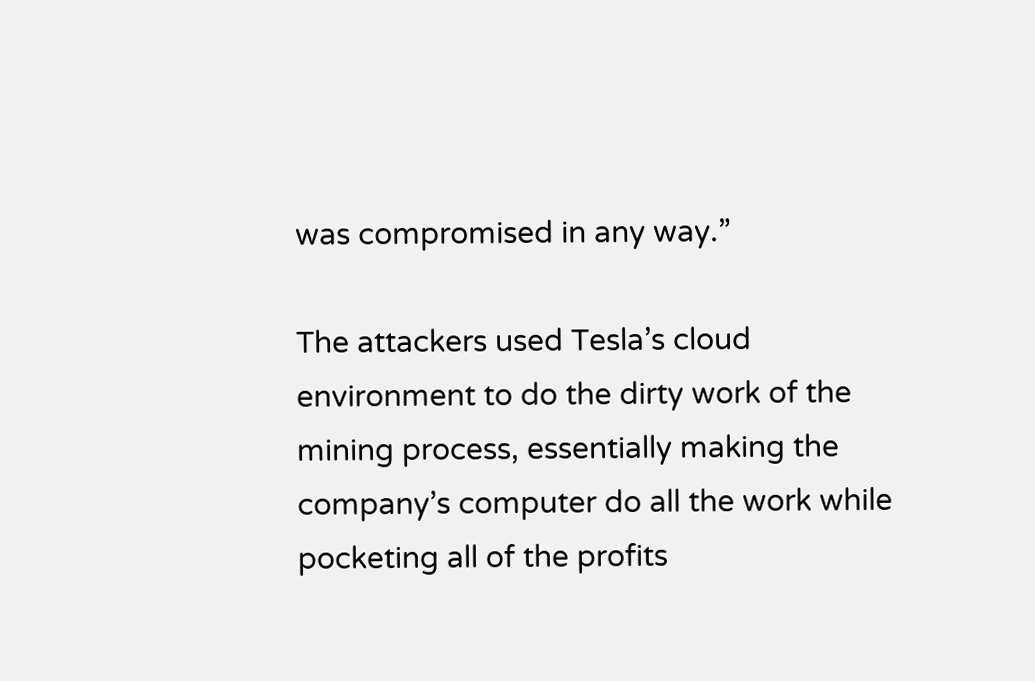was compromised in any way.”

The attackers used Tesla’s cloud environment to do the dirty work of the mining process, essentially making the company’s computer do all the work while pocketing all of the profits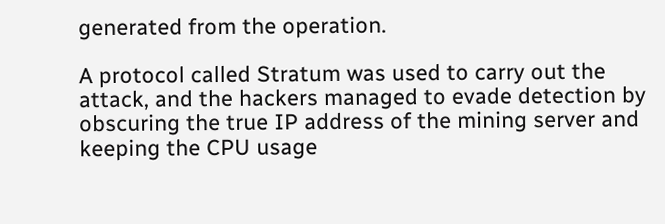generated from the operation.

A protocol called Stratum was used to carry out the attack, and the hackers managed to evade detection by obscuring the true IP address of the mining server and keeping the CPU usage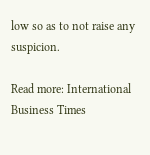low so as to not raise any suspicion.

Read more: International Business Times